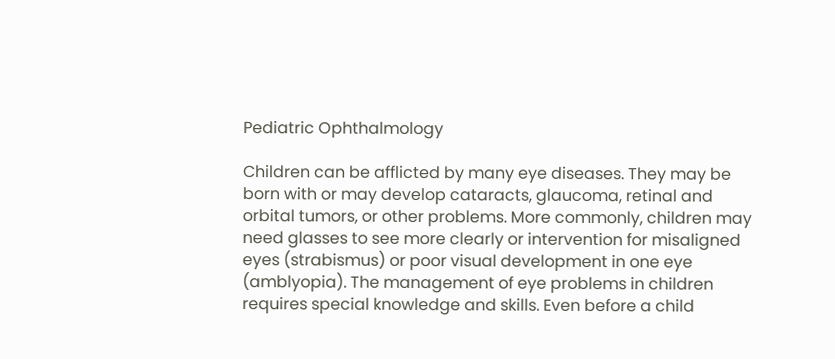Pediatric Ophthalmology

Children can be afflicted by many eye diseases. They may be born with or may develop cataracts, glaucoma, retinal and orbital tumors, or other problems. More commonly, children may need glasses to see more clearly or intervention for misaligned eyes (strabismus) or poor visual development in one eye (amblyopia). The management of eye problems in children requires special knowledge and skills. Even before a child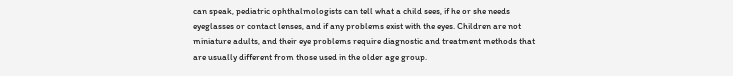can speak, pediatric ophthalmologists can tell what a child sees, if he or she needs eyeglasses or contact lenses, and if any problems exist with the eyes. Children are not miniature adults, and their eye problems require diagnostic and treatment methods that are usually different from those used in the older age group.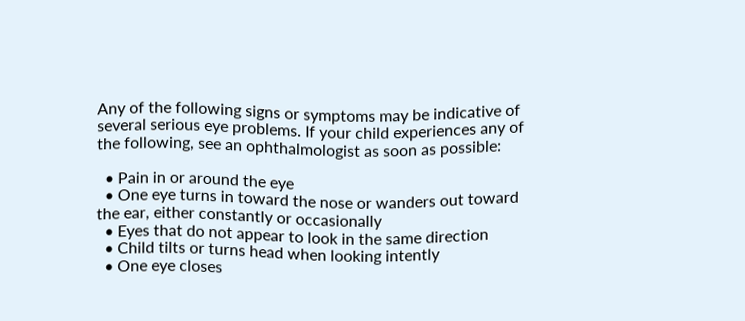Any of the following signs or symptoms may be indicative of several serious eye problems. If your child experiences any of the following, see an ophthalmologist as soon as possible:

  • Pain in or around the eye
  • One eye turns in toward the nose or wanders out toward the ear, either constantly or occasionally
  • Eyes that do not appear to look in the same direction
  • Child tilts or turns head when looking intently
  • One eye closes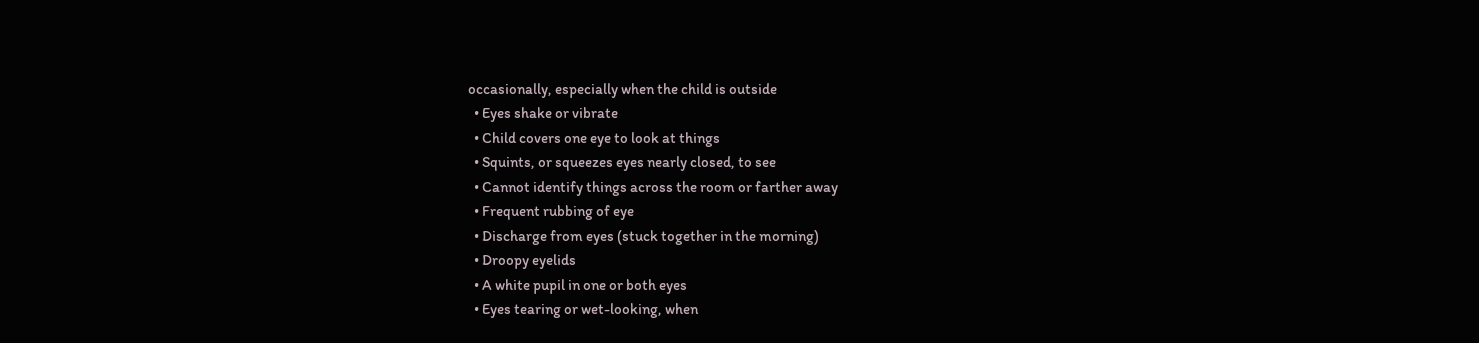occasionally, especially when the child is outside
  • Eyes shake or vibrate
  • Child covers one eye to look at things
  • Squints, or squeezes eyes nearly closed, to see
  • Cannot identify things across the room or farther away
  • Frequent rubbing of eye
  • Discharge from eyes (stuck together in the morning)
  • Droopy eyelids
  • A white pupil in one or both eyes
  • Eyes tearing or wet-looking, when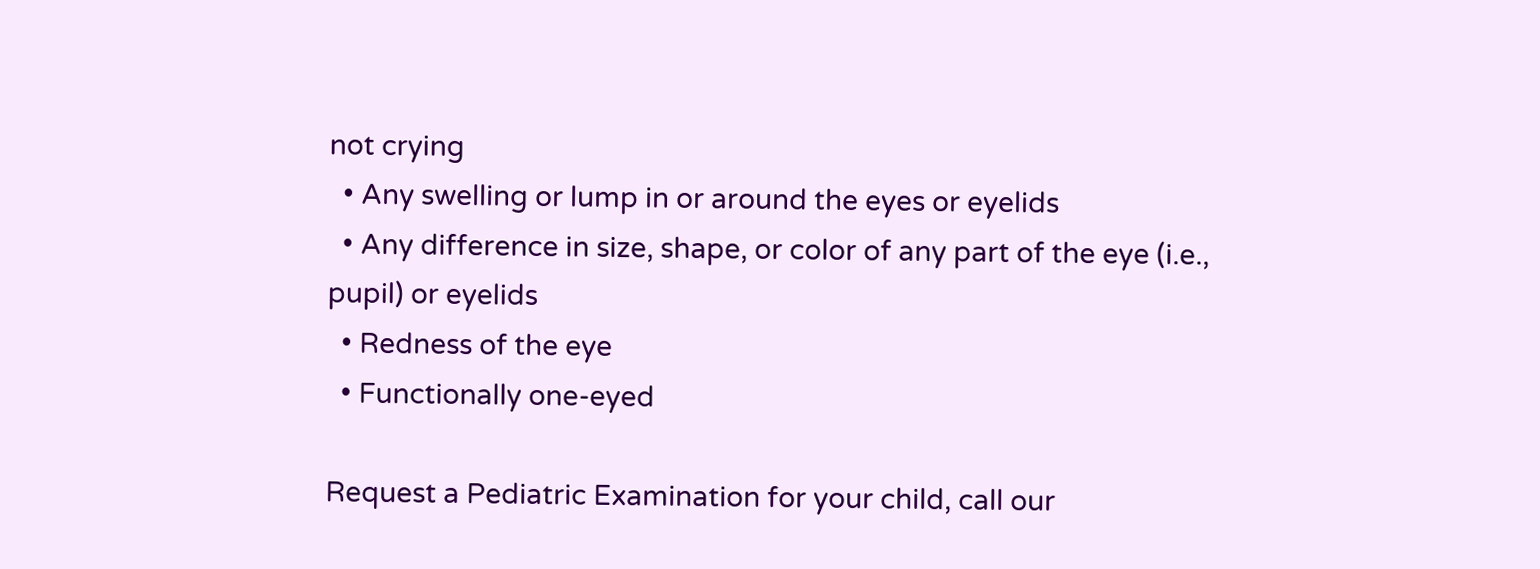not crying
  • Any swelling or lump in or around the eyes or eyelids
  • Any difference in size, shape, or color of any part of the eye (i.e., pupil) or eyelids
  • Redness of the eye
  • Functionally one-eyed

Request a Pediatric Examination for your child, call our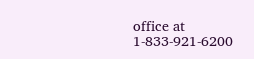office at 1-833-921-6200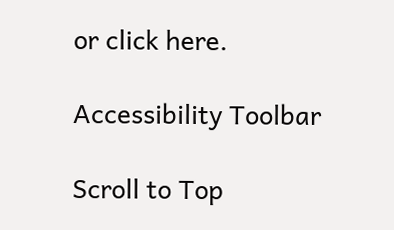or click here.

Accessibility Toolbar

Scroll to Top